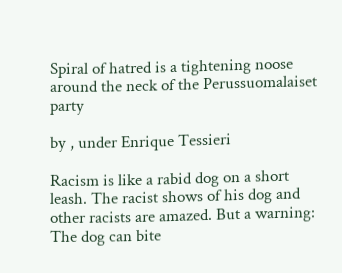Spiral of hatred is a tightening noose around the neck of the Perussuomalaiset party

by , under Enrique Tessieri

Racism is like a rabid dog on a short leash. The racist shows of his dog and other racists are amazed. But a warning: The dog can bite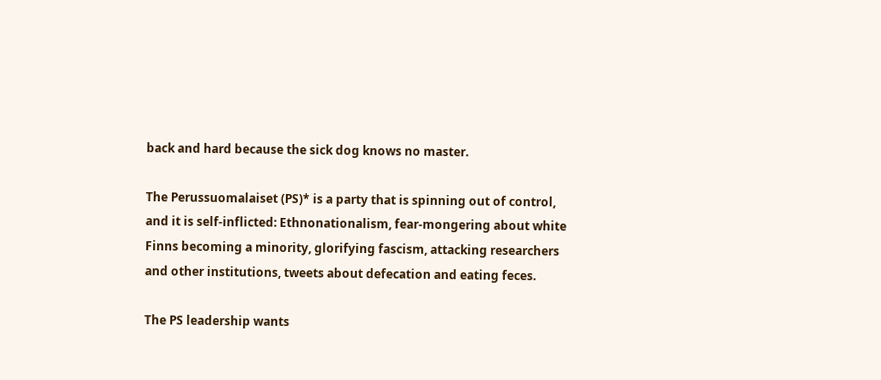back and hard because the sick dog knows no master.

The Perussuomalaiset (PS)* is a party that is spinning out of control, and it is self-inflicted: Ethnonationalism, fear-mongering about white Finns becoming a minority, glorifying fascism, attacking researchers and other institutions, tweets about defecation and eating feces.

The PS leadership wants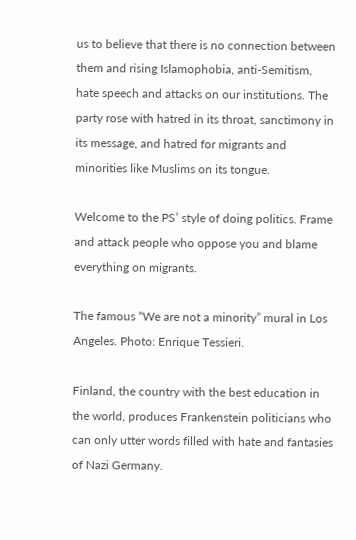us to believe that there is no connection between them and rising Islamophobia, anti-Semitism, hate speech and attacks on our institutions. The party rose with hatred in its throat, sanctimony in its message, and hatred for migrants and minorities like Muslims on its tongue.

Welcome to the PS’ style of doing politics. Frame and attack people who oppose you and blame everything on migrants.

The famous “We are not a minority” mural in Los Angeles. Photo: Enrique Tessieri.

Finland, the country with the best education in the world, produces Frankenstein politicians who can only utter words filled with hate and fantasies of Nazi Germany.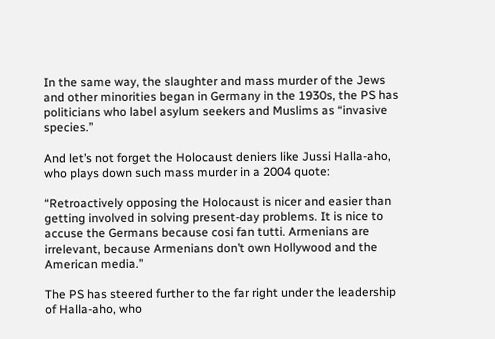In the same way, the slaughter and mass murder of the Jews and other minorities began in Germany in the 1930s, the PS has politicians who label asylum seekers and Muslims as “invasive species.”

And let’s not forget the Holocaust deniers like Jussi Halla-aho, who plays down such mass murder in a 2004 quote:

“Retroactively opposing the Holocaust is nicer and easier than getting involved in solving present-day problems. It is nice to accuse the Germans because cosi fan tutti. Armenians are irrelevant, because Armenians don’t own Hollywood and the American media.”

The PS has steered further to the far right under the leadership of Halla-aho, who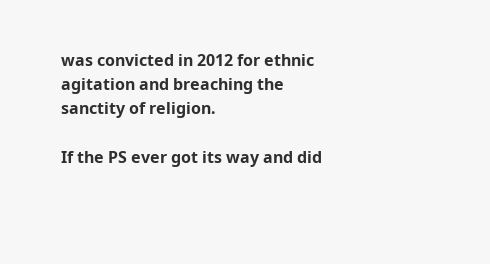was convicted in 2012 for ethnic agitation and breaching the sanctity of religion.

If the PS ever got its way and did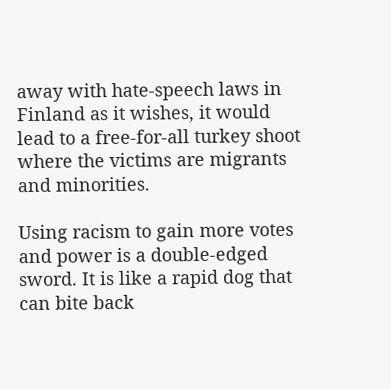away with hate-speech laws in Finland as it wishes, it would lead to a free-for-all turkey shoot where the victims are migrants and minorities.

Using racism to gain more votes and power is a double-edged sword. It is like a rapid dog that can bite back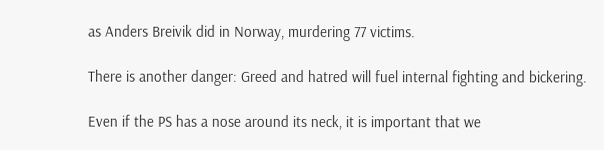as Anders Breivik did in Norway, murdering 77 victims.

There is another danger: Greed and hatred will fuel internal fighting and bickering.

Even if the PS has a nose around its neck, it is important that we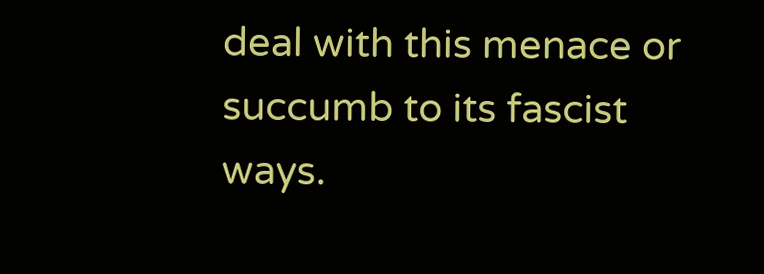deal with this menace or succumb to its fascist ways.